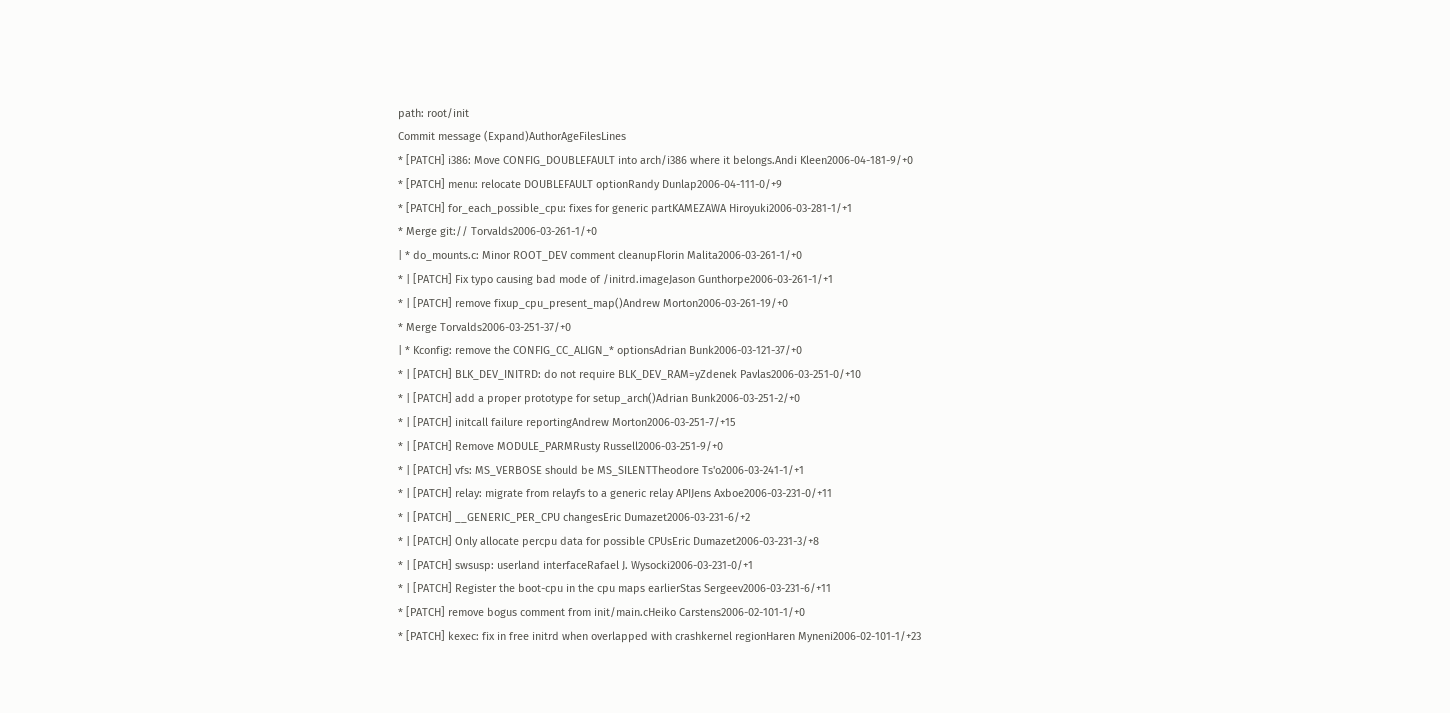path: root/init
Commit message (Expand)AuthorAgeFilesLines
* [PATCH] i386: Move CONFIG_DOUBLEFAULT into arch/i386 where it belongs.Andi Kleen2006-04-181-9/+0
* [PATCH] menu: relocate DOUBLEFAULT optionRandy Dunlap2006-04-111-0/+9
* [PATCH] for_each_possible_cpu: fixes for generic partKAMEZAWA Hiroyuki2006-03-281-1/+1
* Merge git:// Torvalds2006-03-261-1/+0
| * do_mounts.c: Minor ROOT_DEV comment cleanupFlorin Malita2006-03-261-1/+0
* | [PATCH] Fix typo causing bad mode of /initrd.imageJason Gunthorpe2006-03-261-1/+1
* | [PATCH] remove fixup_cpu_present_map()Andrew Morton2006-03-261-19/+0
* Merge Torvalds2006-03-251-37/+0
| * Kconfig: remove the CONFIG_CC_ALIGN_* optionsAdrian Bunk2006-03-121-37/+0
* | [PATCH] BLK_DEV_INITRD: do not require BLK_DEV_RAM=yZdenek Pavlas2006-03-251-0/+10
* | [PATCH] add a proper prototype for setup_arch()Adrian Bunk2006-03-251-2/+0
* | [PATCH] initcall failure reportingAndrew Morton2006-03-251-7/+15
* | [PATCH] Remove MODULE_PARMRusty Russell2006-03-251-9/+0
* | [PATCH] vfs: MS_VERBOSE should be MS_SILENTTheodore Ts'o2006-03-241-1/+1
* | [PATCH] relay: migrate from relayfs to a generic relay APIJens Axboe2006-03-231-0/+11
* | [PATCH] __GENERIC_PER_CPU changesEric Dumazet2006-03-231-6/+2
* | [PATCH] Only allocate percpu data for possible CPUsEric Dumazet2006-03-231-3/+8
* | [PATCH] swsusp: userland interfaceRafael J. Wysocki2006-03-231-0/+1
* | [PATCH] Register the boot-cpu in the cpu maps earlierStas Sergeev2006-03-231-6/+11
* [PATCH] remove bogus comment from init/main.cHeiko Carstens2006-02-101-1/+0
* [PATCH] kexec: fix in free initrd when overlapped with crashkernel regionHaren Myneni2006-02-101-1/+23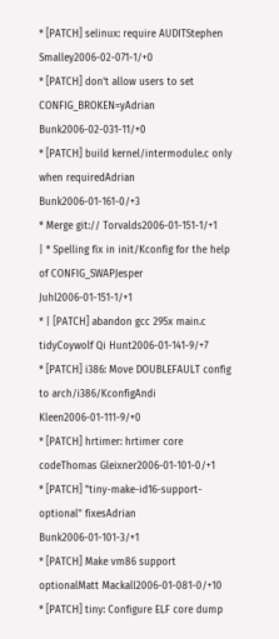* [PATCH] selinux: require AUDITStephen Smalley2006-02-071-1/+0
* [PATCH] don't allow users to set CONFIG_BROKEN=yAdrian Bunk2006-02-031-11/+0
* [PATCH] build kernel/intermodule.c only when requiredAdrian Bunk2006-01-161-0/+3
* Merge git:// Torvalds2006-01-151-1/+1
| * Spelling fix in init/Kconfig for the help of CONFIG_SWAPJesper Juhl2006-01-151-1/+1
* | [PATCH] abandon gcc 295x main.c tidyCoywolf Qi Hunt2006-01-141-9/+7
* [PATCH] i386: Move DOUBLEFAULT config to arch/i386/KconfigAndi Kleen2006-01-111-9/+0
* [PATCH] hrtimer: hrtimer core codeThomas Gleixner2006-01-101-0/+1
* [PATCH] "tiny-make-id16-support-optional" fixesAdrian Bunk2006-01-101-3/+1
* [PATCH] Make vm86 support optionalMatt Mackall2006-01-081-0/+10
* [PATCH] tiny: Configure ELF core dump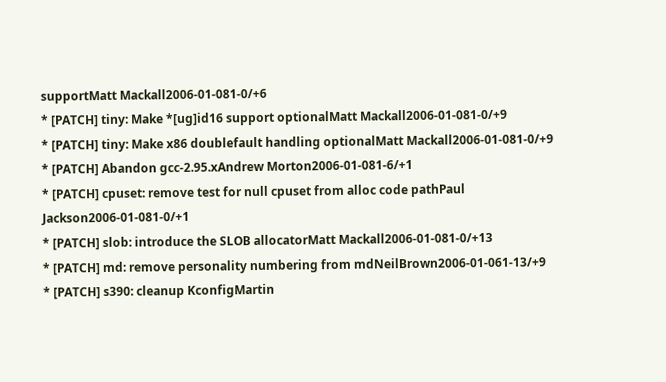supportMatt Mackall2006-01-081-0/+6
* [PATCH] tiny: Make *[ug]id16 support optionalMatt Mackall2006-01-081-0/+9
* [PATCH] tiny: Make x86 doublefault handling optionalMatt Mackall2006-01-081-0/+9
* [PATCH] Abandon gcc-2.95.xAndrew Morton2006-01-081-6/+1
* [PATCH] cpuset: remove test for null cpuset from alloc code pathPaul Jackson2006-01-081-0/+1
* [PATCH] slob: introduce the SLOB allocatorMatt Mackall2006-01-081-0/+13
* [PATCH] md: remove personality numbering from mdNeilBrown2006-01-061-13/+9
* [PATCH] s390: cleanup KconfigMartin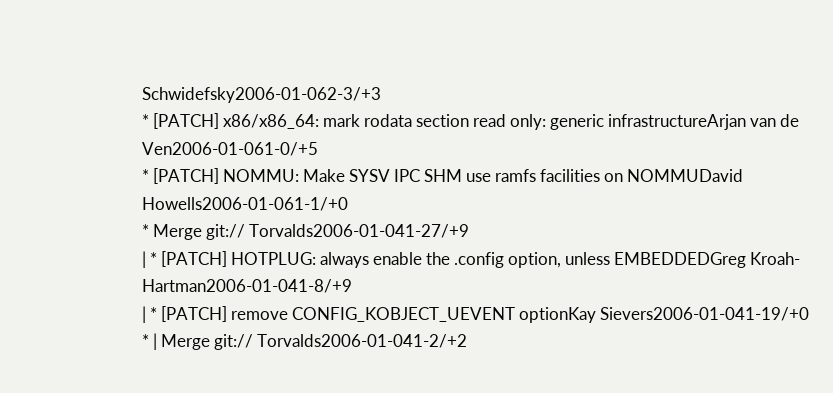Schwidefsky2006-01-062-3/+3
* [PATCH] x86/x86_64: mark rodata section read only: generic infrastructureArjan van de Ven2006-01-061-0/+5
* [PATCH] NOMMU: Make SYSV IPC SHM use ramfs facilities on NOMMUDavid Howells2006-01-061-1/+0
* Merge git:// Torvalds2006-01-041-27/+9
| * [PATCH] HOTPLUG: always enable the .config option, unless EMBEDDEDGreg Kroah-Hartman2006-01-041-8/+9
| * [PATCH] remove CONFIG_KOBJECT_UEVENT optionKay Sievers2006-01-041-19/+0
* | Merge git:// Torvalds2006-01-041-2/+2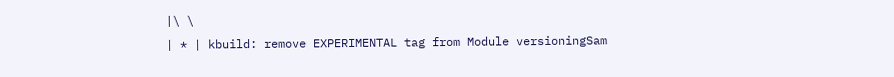|\ \
| * | kbuild: remove EXPERIMENTAL tag from Module versioningSam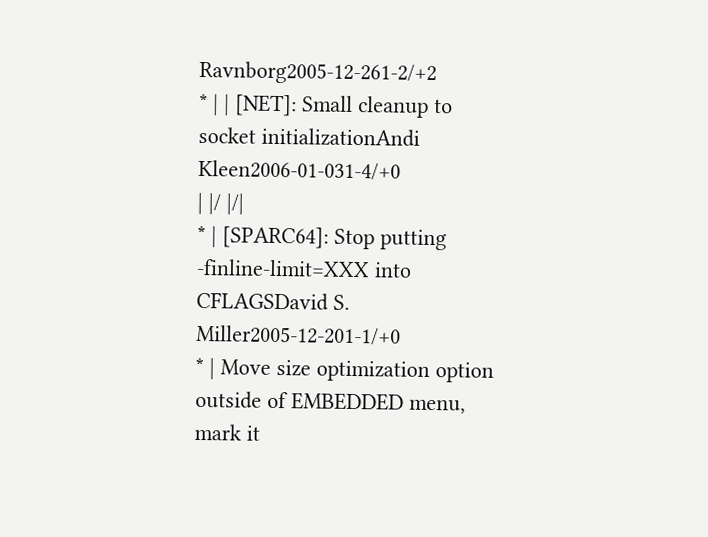Ravnborg2005-12-261-2/+2
* | | [NET]: Small cleanup to socket initializationAndi Kleen2006-01-031-4/+0
| |/ |/|
* | [SPARC64]: Stop putting -finline-limit=XXX into CFLAGSDavid S. Miller2005-12-201-1/+0
* | Move size optimization option outside of EMBEDDED menu, mark it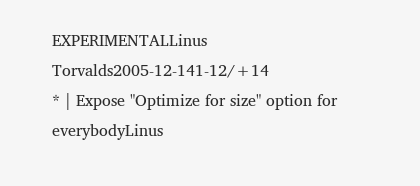EXPERIMENTALLinus Torvalds2005-12-141-12/+14
* | Expose "Optimize for size" option for everybodyLinus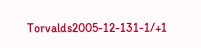Torvalds2005-12-131-1/+1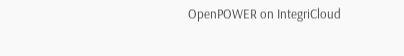OpenPOWER on IntegriCloud